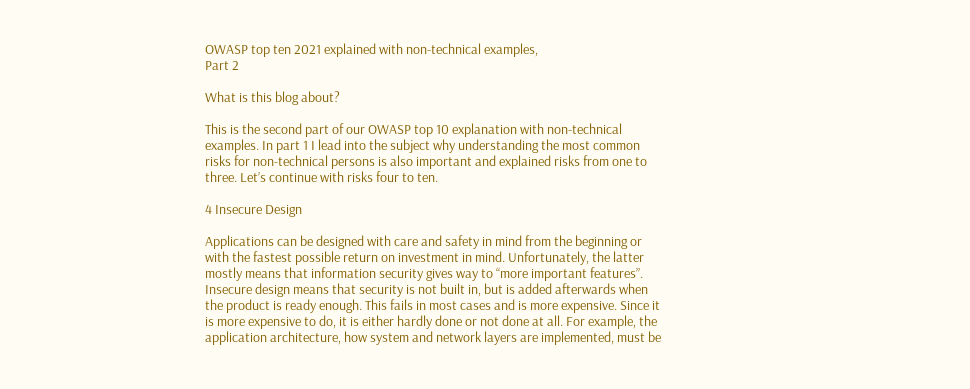OWASP top ten 2021 explained with non-technical examples,
Part 2

What is this blog about?

This is the second part of our OWASP top 10 explanation with non-technical examples. In part 1 I lead into the subject why understanding the most common risks for non-technical persons is also important and explained risks from one to three. Let’s continue with risks four to ten.

4 Insecure Design

Applications can be designed with care and safety in mind from the beginning or with the fastest possible return on investment in mind. Unfortunately, the latter mostly means that information security gives way to “more important features”. Insecure design means that security is not built in, but is added afterwards when the product is ready enough. This fails in most cases and is more expensive. Since it is more expensive to do, it is either hardly done or not done at all. For example, the application architecture, how system and network layers are implemented, must be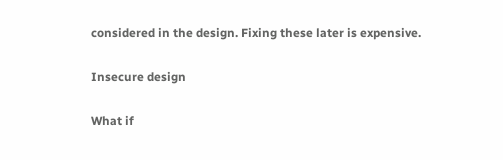considered in the design. Fixing these later is expensive.

Insecure design

What if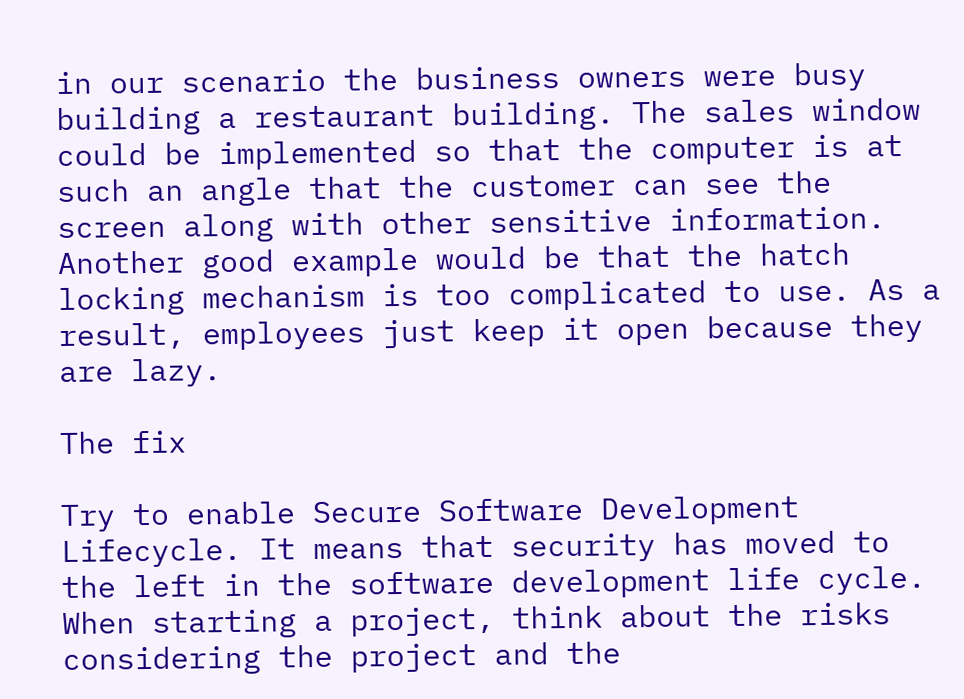in our scenario the business owners were busy building a restaurant building. The sales window could be implemented so that the computer is at such an angle that the customer can see the screen along with other sensitive information. Another good example would be that the hatch locking mechanism is too complicated to use. As a result, employees just keep it open because they are lazy.

The fix

Try to enable Secure Software Development Lifecycle. It means that security has moved to the left in the software development life cycle. When starting a project, think about the risks considering the project and the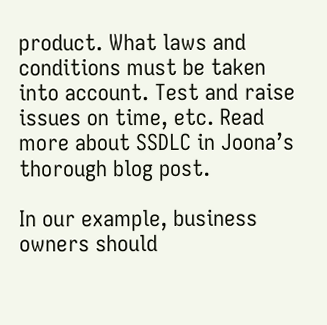product. What laws and conditions must be taken into account. Test and raise issues on time, etc. Read more about SSDLC in Joona’s thorough blog post.

In our example, business owners should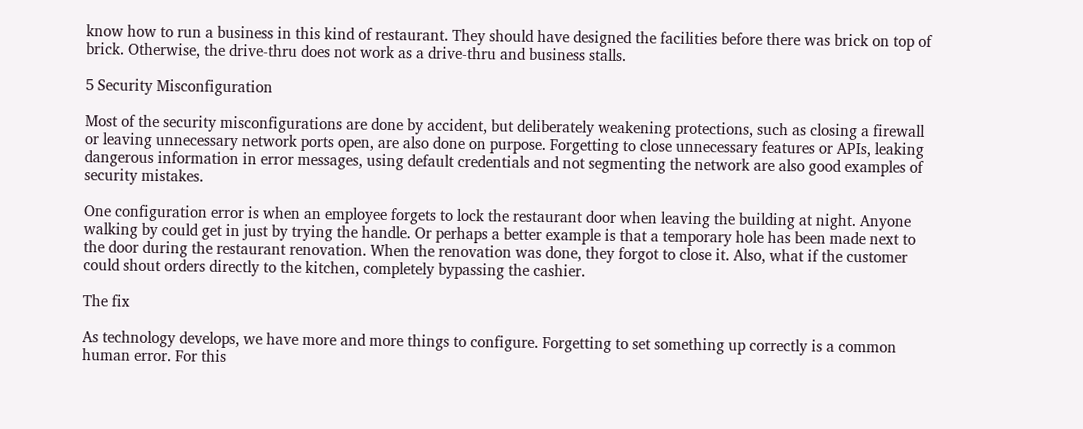know how to run a business in this kind of restaurant. They should have designed the facilities before there was brick on top of brick. Otherwise, the drive-thru does not work as a drive-thru and business stalls.

5 Security Misconfiguration

Most of the security misconfigurations are done by accident, but deliberately weakening protections, such as closing a firewall or leaving unnecessary network ports open, are also done on purpose. Forgetting to close unnecessary features or APIs, leaking dangerous information in error messages, using default credentials and not segmenting the network are also good examples of security mistakes.

One configuration error is when an employee forgets to lock the restaurant door when leaving the building at night. Anyone walking by could get in just by trying the handle. Or perhaps a better example is that a temporary hole has been made next to the door during the restaurant renovation. When the renovation was done, they forgot to close it. Also, what if the customer could shout orders directly to the kitchen, completely bypassing the cashier.

The fix

As technology develops, we have more and more things to configure. Forgetting to set something up correctly is a common human error. For this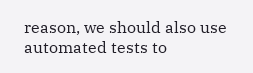reason, we should also use automated tests to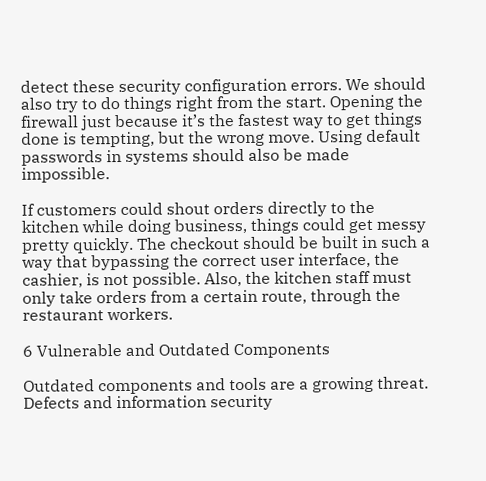detect these security configuration errors. We should also try to do things right from the start. Opening the firewall just because it’s the fastest way to get things done is tempting, but the wrong move. Using default passwords in systems should also be made impossible.

If customers could shout orders directly to the kitchen while doing business, things could get messy pretty quickly. The checkout should be built in such a way that bypassing the correct user interface, the cashier, is not possible. Also, the kitchen staff must only take orders from a certain route, through the restaurant workers.

6 Vulnerable and Outdated Components

Outdated components and tools are a growing threat. Defects and information security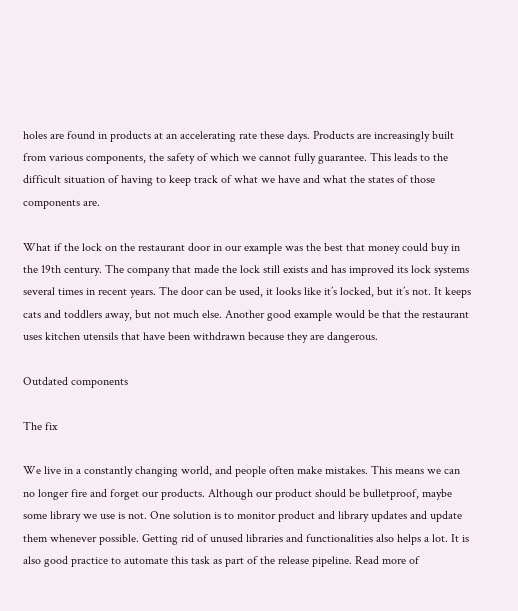holes are found in products at an accelerating rate these days. Products are increasingly built from various components, the safety of which we cannot fully guarantee. This leads to the difficult situation of having to keep track of what we have and what the states of those components are.

What if the lock on the restaurant door in our example was the best that money could buy in the 19th century. The company that made the lock still exists and has improved its lock systems several times in recent years. The door can be used, it looks like it’s locked, but it’s not. It keeps cats and toddlers away, but not much else. Another good example would be that the restaurant uses kitchen utensils that have been withdrawn because they are dangerous.

Outdated components

The fix

We live in a constantly changing world, and people often make mistakes. This means we can no longer fire and forget our products. Although our product should be bulletproof, maybe some library we use is not. One solution is to monitor product and library updates and update them whenever possible. Getting rid of unused libraries and functionalities also helps a lot. It is also good practice to automate this task as part of the release pipeline. Read more of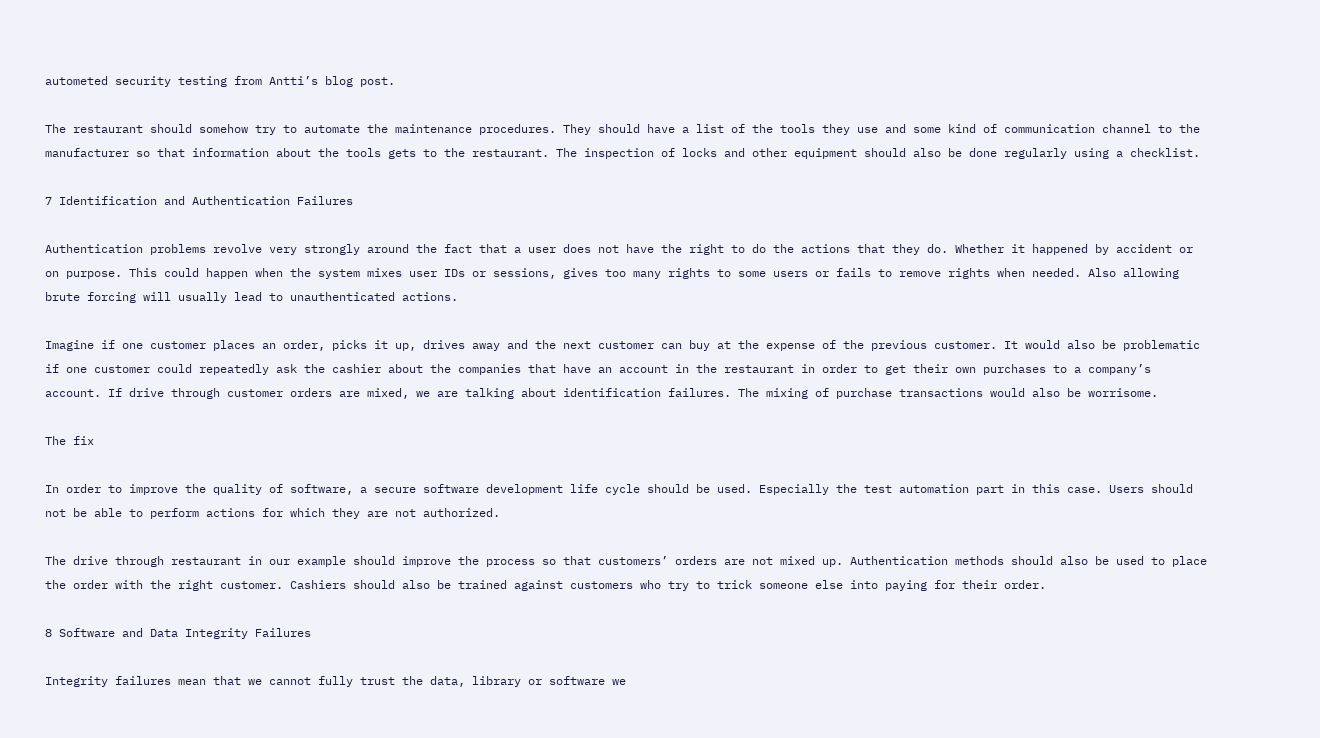autometed security testing from Antti’s blog post.

The restaurant should somehow try to automate the maintenance procedures. They should have a list of the tools they use and some kind of communication channel to the manufacturer so that information about the tools gets to the restaurant. The inspection of locks and other equipment should also be done regularly using a checklist.

7 Identification and Authentication Failures

Authentication problems revolve very strongly around the fact that a user does not have the right to do the actions that they do. Whether it happened by accident or on purpose. This could happen when the system mixes user IDs or sessions, gives too many rights to some users or fails to remove rights when needed. Also allowing brute forcing will usually lead to unauthenticated actions.

Imagine if one customer places an order, picks it up, drives away and the next customer can buy at the expense of the previous customer. It would also be problematic if one customer could repeatedly ask the cashier about the companies that have an account in the restaurant in order to get their own purchases to a company’s account. If drive through customer orders are mixed, we are talking about identification failures. The mixing of purchase transactions would also be worrisome.

The fix

In order to improve the quality of software, a secure software development life cycle should be used. Especially the test automation part in this case. Users should not be able to perform actions for which they are not authorized.

The drive through restaurant in our example should improve the process so that customers’ orders are not mixed up. Authentication methods should also be used to place the order with the right customer. Cashiers should also be trained against customers who try to trick someone else into paying for their order.

8 Software and Data Integrity Failures

Integrity failures mean that we cannot fully trust the data, library or software we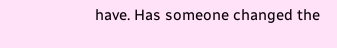have. Has someone changed the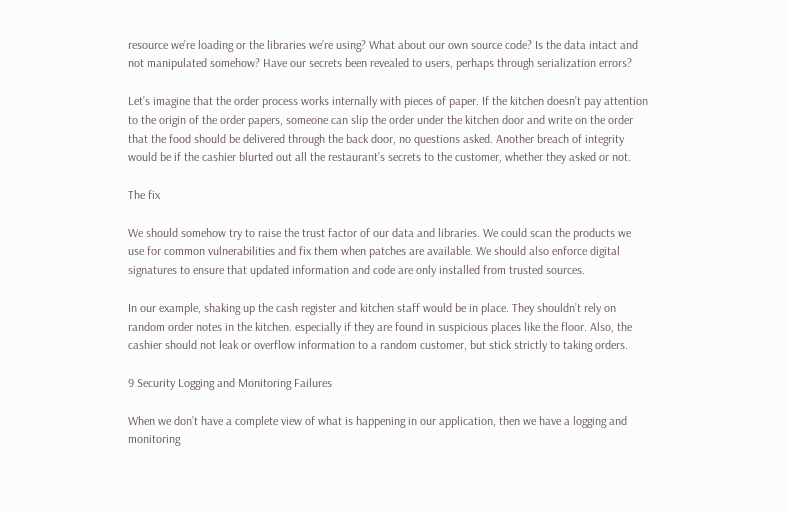resource we’re loading or the libraries we’re using? What about our own source code? Is the data intact and not manipulated somehow? Have our secrets been revealed to users, perhaps through serialization errors?

Let’s imagine that the order process works internally with pieces of paper. If the kitchen doesn’t pay attention to the origin of the order papers, someone can slip the order under the kitchen door and write on the order that the food should be delivered through the back door, no questions asked. Another breach of integrity would be if the cashier blurted out all the restaurant’s secrets to the customer, whether they asked or not.

The fix

We should somehow try to raise the trust factor of our data and libraries. We could scan the products we use for common vulnerabilities and fix them when patches are available. We should also enforce digital signatures to ensure that updated information and code are only installed from trusted sources.

In our example, shaking up the cash register and kitchen staff would be in place. They shouldn’t rely on random order notes in the kitchen. especially if they are found in suspicious places like the floor. Also, the cashier should not leak or overflow information to a random customer, but stick strictly to taking orders.

9 Security Logging and Monitoring Failures

When we don’t have a complete view of what is happening in our application, then we have a logging and monitoring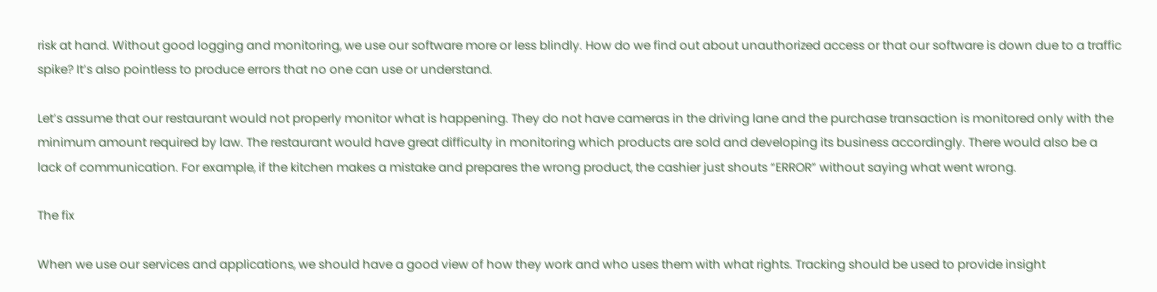risk at hand. Without good logging and monitoring, we use our software more or less blindly. How do we find out about unauthorized access or that our software is down due to a traffic spike? It’s also pointless to produce errors that no one can use or understand.

Let’s assume that our restaurant would not properly monitor what is happening. They do not have cameras in the driving lane and the purchase transaction is monitored only with the minimum amount required by law. The restaurant would have great difficulty in monitoring which products are sold and developing its business accordingly. There would also be a lack of communication. For example, if the kitchen makes a mistake and prepares the wrong product, the cashier just shouts “ERROR” without saying what went wrong.

The fix

When we use our services and applications, we should have a good view of how they work and who uses them with what rights. Tracking should be used to provide insight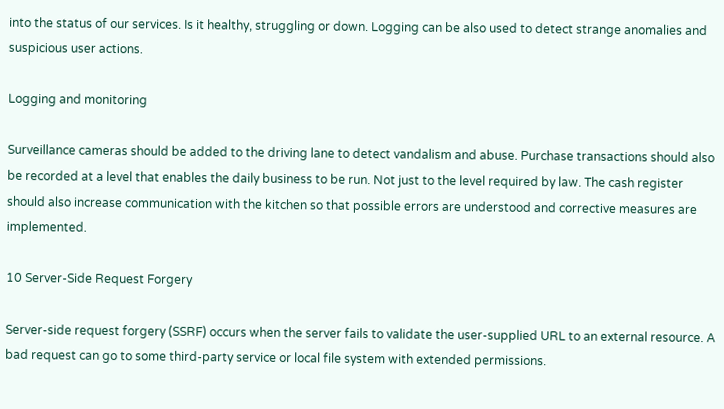into the status of our services. Is it healthy, struggling or down. Logging can be also used to detect strange anomalies and suspicious user actions.

Logging and monitoring

Surveillance cameras should be added to the driving lane to detect vandalism and abuse. Purchase transactions should also be recorded at a level that enables the daily business to be run. Not just to the level required by law. The cash register should also increase communication with the kitchen so that possible errors are understood and corrective measures are implemented.

10 Server-Side Request Forgery

Server-side request forgery (SSRF) occurs when the server fails to validate the user-supplied URL to an external resource. A bad request can go to some third-party service or local file system with extended permissions.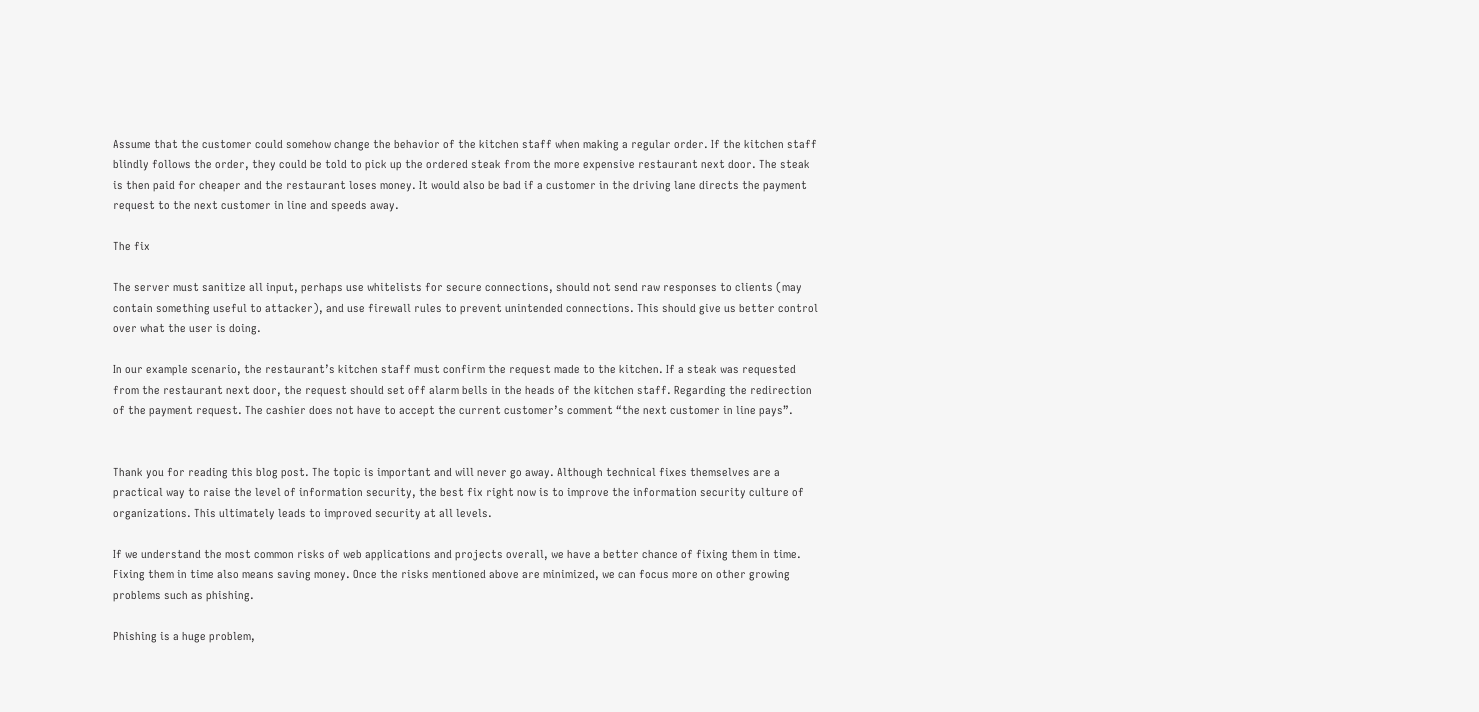Assume that the customer could somehow change the behavior of the kitchen staff when making a regular order. If the kitchen staff blindly follows the order, they could be told to pick up the ordered steak from the more expensive restaurant next door. The steak is then paid for cheaper and the restaurant loses money. It would also be bad if a customer in the driving lane directs the payment request to the next customer in line and speeds away.

The fix

The server must sanitize all input, perhaps use whitelists for secure connections, should not send raw responses to clients (may contain something useful to attacker), and use firewall rules to prevent unintended connections. This should give us better control over what the user is doing.

In our example scenario, the restaurant’s kitchen staff must confirm the request made to the kitchen. If a steak was requested from the restaurant next door, the request should set off alarm bells in the heads of the kitchen staff. Regarding the redirection of the payment request. The cashier does not have to accept the current customer’s comment “the next customer in line pays”.


Thank you for reading this blog post. The topic is important and will never go away. Although technical fixes themselves are a practical way to raise the level of information security, the best fix right now is to improve the information security culture of organizations. This ultimately leads to improved security at all levels.

If we understand the most common risks of web applications and projects overall, we have a better chance of fixing them in time. Fixing them in time also means saving money. Once the risks mentioned above are minimized, we can focus more on other growing problems such as phishing.

Phishing is a huge problem,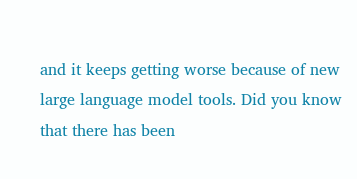and it keeps getting worse because of new large language model tools. Did you know that there has been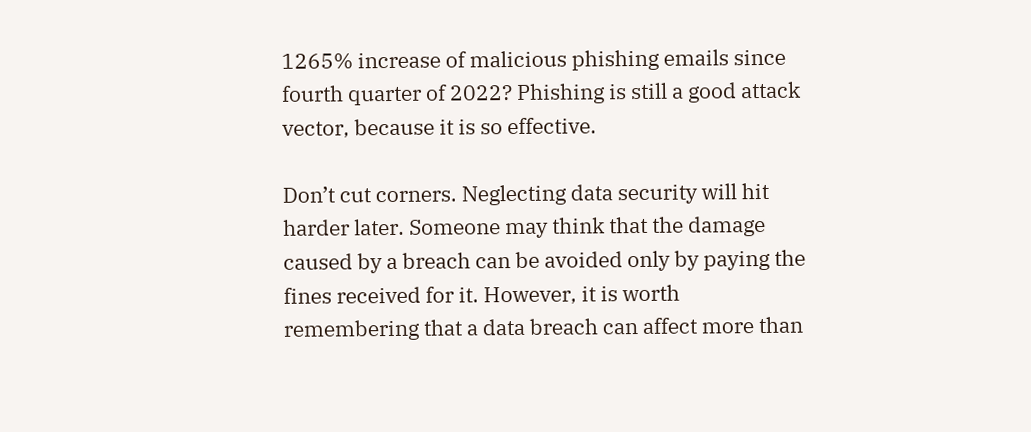1265% increase of malicious phishing emails since fourth quarter of 2022? Phishing is still a good attack vector, because it is so effective.

Don’t cut corners. Neglecting data security will hit harder later. Someone may think that the damage caused by a breach can be avoided only by paying the fines received for it. However, it is worth remembering that a data breach can affect more than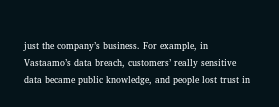just the company’s business. For example, in Vastaamo’s data breach, customers’ really sensitive data became public knowledge, and people lost trust in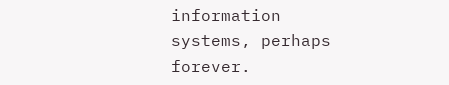information systems, perhaps forever.